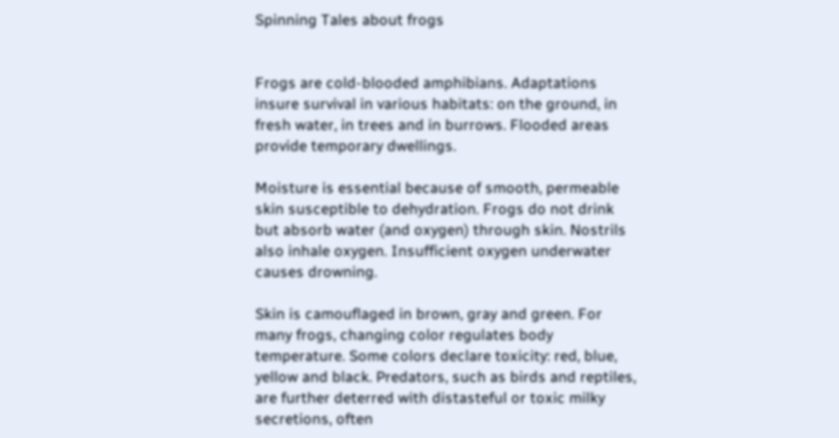Spinning Tales about frogs


Frogs are cold-blooded amphibians. Adaptations insure survival in various habitats: on the ground, in fresh water, in trees and in burrows. Flooded areas provide temporary dwellings.

Moisture is essential because of smooth, permeable skin susceptible to dehydration. Frogs do not drink but absorb water (and oxygen) through skin. Nostrils also inhale oxygen. Insufficient oxygen underwater causes drowning.

Skin is camouflaged in brown, gray and green. For many frogs, changing color regulates body temperature. Some colors declare toxicity: red, blue, yellow and black. Predators, such as birds and reptiles, are further deterred with distasteful or toxic milky secretions, often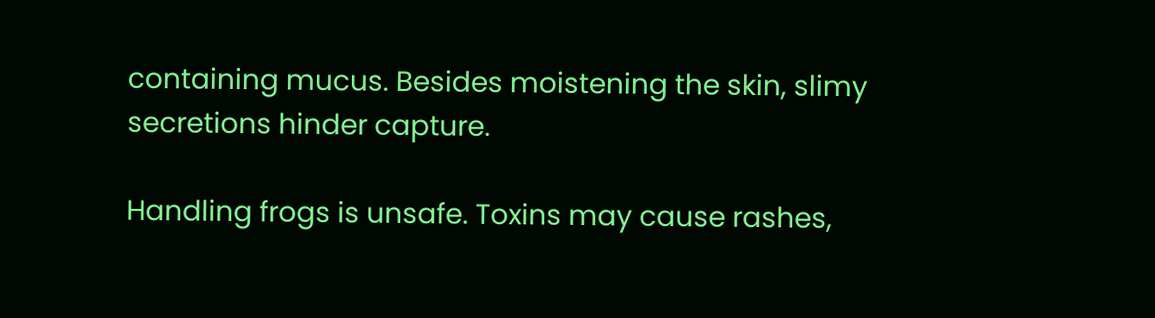containing mucus. Besides moistening the skin, slimy secretions hinder capture.

Handling frogs is unsafe. Toxins may cause rashes,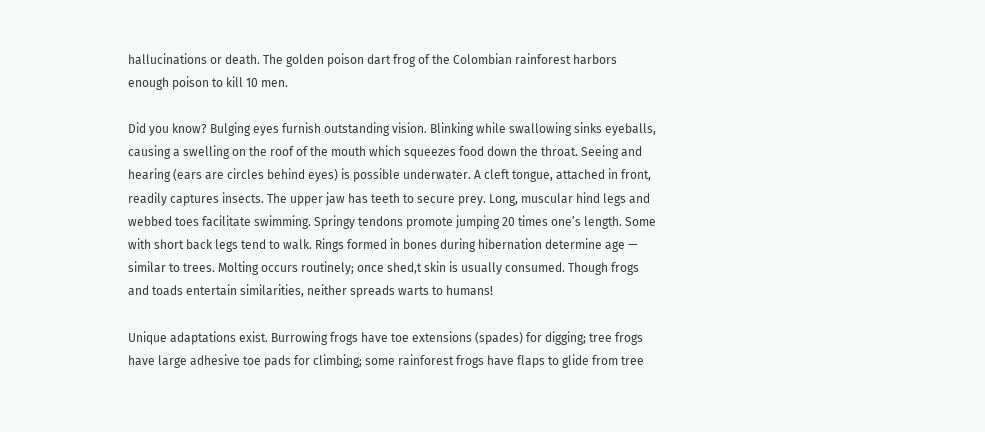hallucinations or death. The golden poison dart frog of the Colombian rainforest harbors enough poison to kill 10 men.

Did you know? Bulging eyes furnish outstanding vision. Blinking while swallowing sinks eyeballs, causing a swelling on the roof of the mouth which squeezes food down the throat. Seeing and hearing (ears are circles behind eyes) is possible underwater. A cleft tongue, attached in front, readily captures insects. The upper jaw has teeth to secure prey. Long, muscular hind legs and webbed toes facilitate swimming. Springy tendons promote jumping 20 times one’s length. Some with short back legs tend to walk. Rings formed in bones during hibernation determine age — similar to trees. Molting occurs routinely; once shed,t skin is usually consumed. Though frogs and toads entertain similarities, neither spreads warts to humans!

Unique adaptations exist. Burrowing frogs have toe extensions (spades) for digging; tree frogs have large adhesive toe pads for climbing; some rainforest frogs have flaps to glide from tree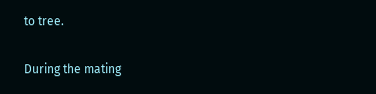to tree.

During the mating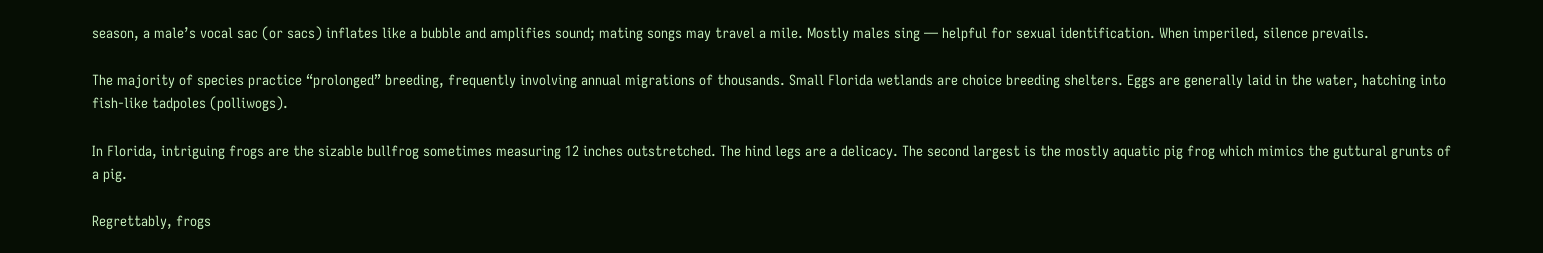season, a male’s vocal sac (or sacs) inflates like a bubble and amplifies sound; mating songs may travel a mile. Mostly males sing — helpful for sexual identification. When imperiled, silence prevails.

The majority of species practice “prolonged” breeding, frequently involving annual migrations of thousands. Small Florida wetlands are choice breeding shelters. Eggs are generally laid in the water, hatching into fish-like tadpoles (polliwogs).

In Florida, intriguing frogs are the sizable bullfrog sometimes measuring 12 inches outstretched. The hind legs are a delicacy. The second largest is the mostly aquatic pig frog which mimics the guttural grunts of a pig.

Regrettably, frogs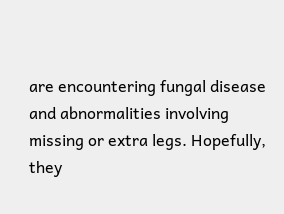are encountering fungal disease and abnormalities involving missing or extra legs. Hopefully, they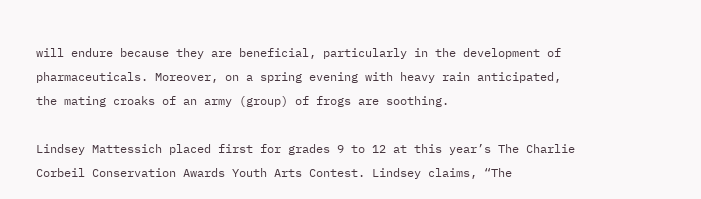will endure because they are beneficial, particularly in the development of pharmaceuticals. Moreover, on a spring evening with heavy rain anticipated, the mating croaks of an army (group) of frogs are soothing.

Lindsey Mattessich placed first for grades 9 to 12 at this year’s The Charlie Corbeil Conservation Awards Youth Arts Contest. Lindsey claims, “The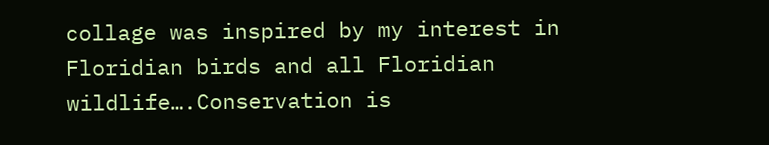collage was inspired by my interest in Floridian birds and all Floridian wildlife….Conservation is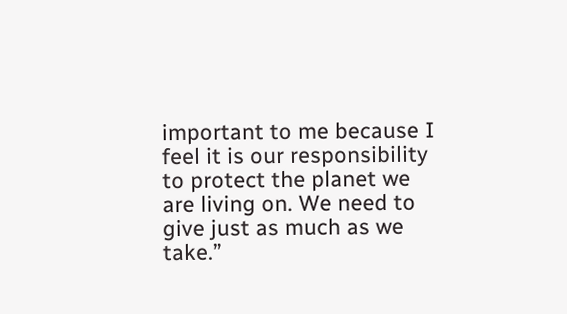important to me because I feel it is our responsibility to protect the planet we are living on. We need to give just as much as we take.”